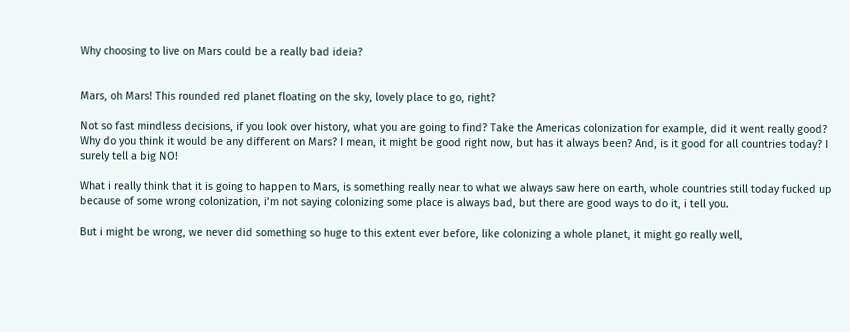Why choosing to live on Mars could be a really bad ideia?


Mars, oh Mars! This rounded red planet floating on the sky, lovely place to go, right?

Not so fast mindless decisions, if you look over history, what you are going to find? Take the Americas colonization for example, did it went really good? Why do you think it would be any different on Mars? I mean, it might be good right now, but has it always been? And, is it good for all countries today? I surely tell a big NO!

What i really think that it is going to happen to Mars, is something really near to what we always saw here on earth, whole countries still today fucked up because of some wrong colonization, i’m not saying colonizing some place is always bad, but there are good ways to do it, i tell you.

But i might be wrong, we never did something so huge to this extent ever before, like colonizing a whole planet, it might go really well,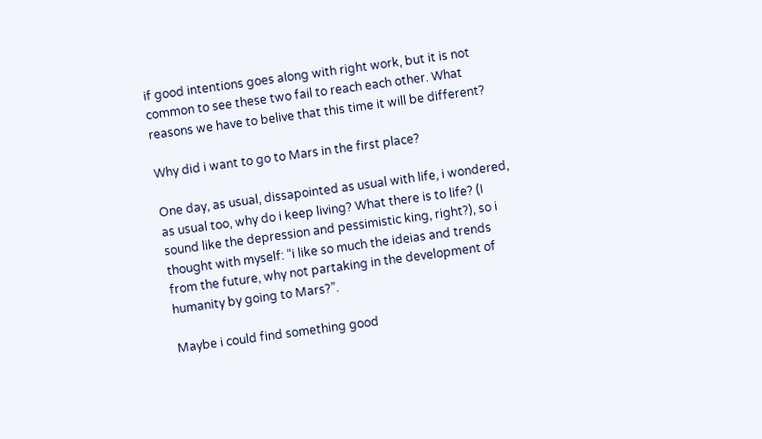if good intentions goes along with right work, but it is not common to see these two fail to reach each other. What reasons we have to belive that this time it will be different?

Why did i want to go to Mars in the first place?

One day, as usual, dissapointed as usual with life, i wondered, as usual too, why do i keep living? What there is to life? (I sound like the depression and pessimistic king, right?), so i thought with myself: “i like so much the ideias and trends from the future, why not partaking in the development of humanity by going to Mars?”.

Maybe i could find something good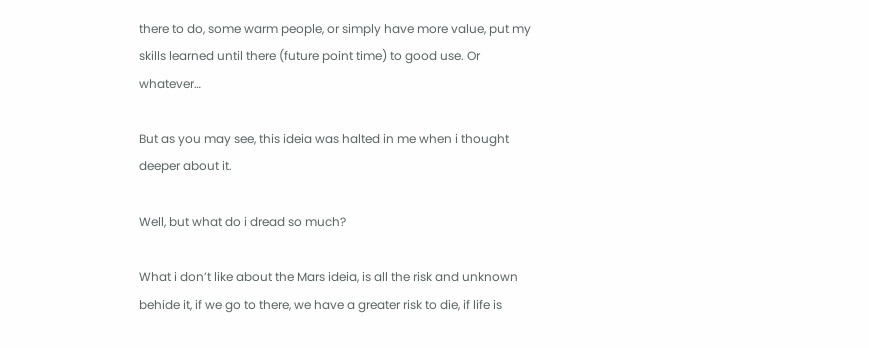there to do, some warm people, or simply have more value, put my skills learned until there (future point time) to good use. Or whatever…

But as you may see, this ideia was halted in me when i thought deeper about it.

Well, but what do i dread so much?

What i don’t like about the Mars ideia, is all the risk and unknown behide it, if we go to there, we have a greater risk to die, if life is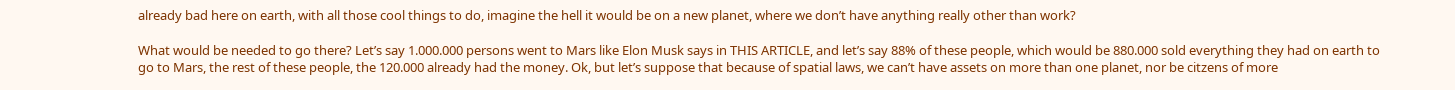already bad here on earth, with all those cool things to do, imagine the hell it would be on a new planet, where we don’t have anything really other than work?

What would be needed to go there? Let’s say 1.000.000 persons went to Mars like Elon Musk says in THIS ARTICLE, and let’s say 88% of these people, which would be 880.000 sold everything they had on earth to go to Mars, the rest of these people, the 120.000 already had the money. Ok, but let’s suppose that because of spatial laws, we can’t have assets on more than one planet, nor be citzens of more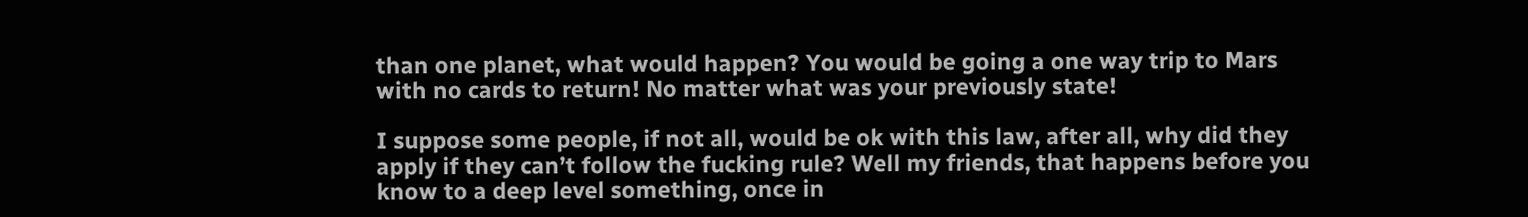than one planet, what would happen? You would be going a one way trip to Mars with no cards to return! No matter what was your previously state!

I suppose some people, if not all, would be ok with this law, after all, why did they apply if they can’t follow the fucking rule? Well my friends, that happens before you know to a deep level something, once in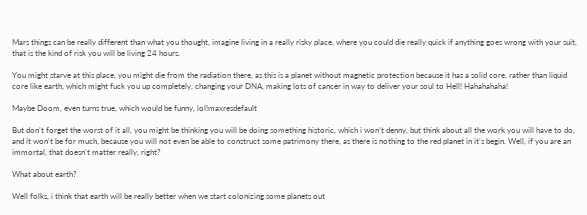Mars things can be really different than what you thought, imagine living in a really risky place, where you could die really quick if anything goes wrong with your suit, that is the kind of risk you will be living 24 hours.

You might starve at this place, you might die from the radiation there, as this is a planet without magnetic protection because it has a solid core, rather than liquid core like earth, which might fuck you up completely, changing your DNA, making lots of cancer in way to deliver your soul to Hell! Hahahahaha!

Maybe Doom, even turns true, which would be funny, lol!maxresdefault

But don’t forget the worst of it all, you might be thinking you will be doing something historic, which i won’t denny, but think about all the work you will have to do, and it won’t be for much, because you will not even be able to construct some patrimony there, as there is nothing to the red planet in it’s begin. Well, if you are an immortal, that doesn’t matter really, right?

What about earth?

Well folks, i think that earth will be really better when we start colonizing some planets out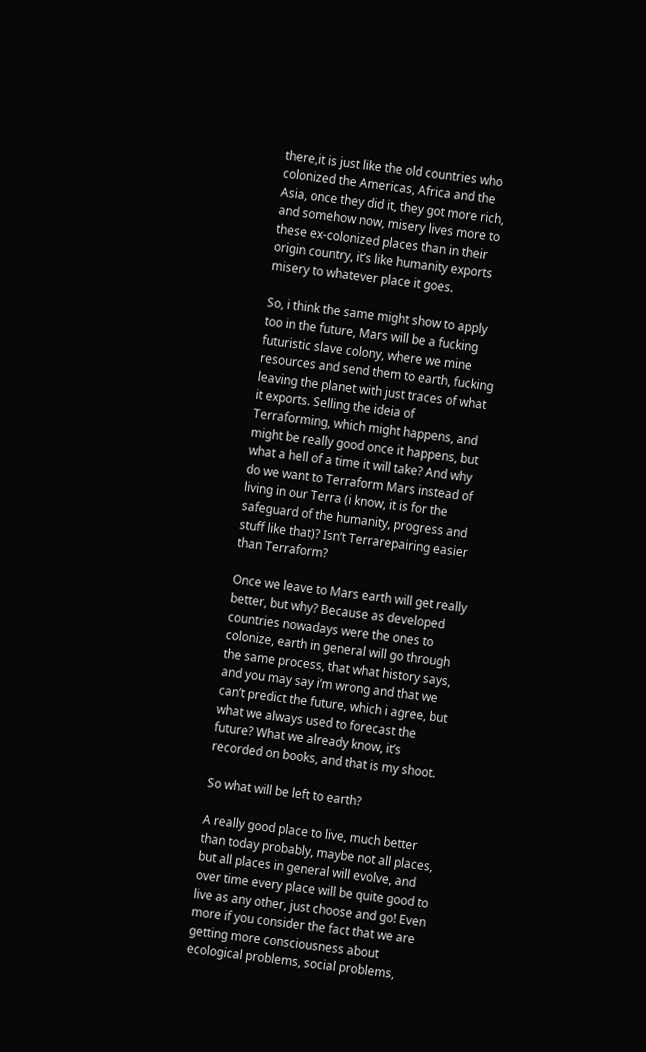there,it is just like the old countries who colonized the Americas, Africa and the Asia, once they did it, they got more rich, and somehow now, misery lives more to these ex-colonized places than in their origin country, it’s like humanity exports misery to whatever place it goes.

So, i think the same might show to apply too in the future, Mars will be a fucking futuristic slave colony, where we mine resources and send them to earth, fucking leaving the planet with just traces of what it exports. Selling the ideia of Terraforming, which might happens, and might be really good once it happens, but what a hell of a time it will take? And why do we want to Terraform Mars instead of living in our Terra (i know, it is for the safeguard of the humanity, progress and stuff like that)? Isn’t Terrarepairing easier than Terraform?

Once we leave to Mars earth will get really better, but why? Because as developed countries nowadays were the ones to colonize, earth in general will go through the same process, that what history says, and you may say i’m wrong and that we can’t predict the future, which i agree, but what we always used to forecast the future? What we already know, it’s recorded on books, and that is my shoot.

So what will be left to earth?

A really good place to live, much better than today probably, maybe not all places, but all places in general will evolve, and over time every place will be quite good to live as any other, just choose and go! Even more if you consider the fact that we are getting more consciousness about ecological problems, social problems,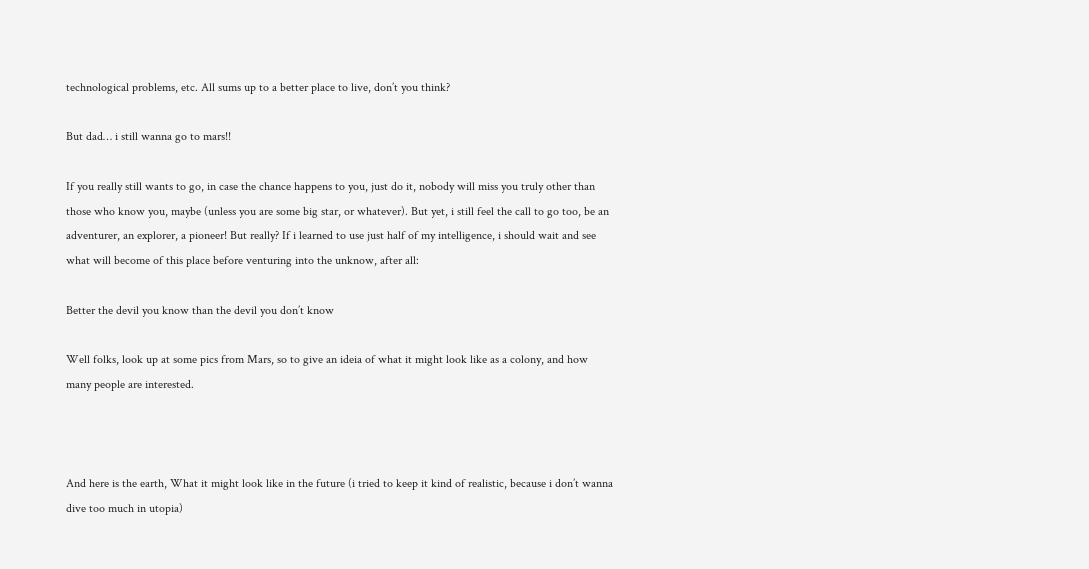technological problems, etc. All sums up to a better place to live, don’t you think?

But dad… i still wanna go to mars!!

If you really still wants to go, in case the chance happens to you, just do it, nobody will miss you truly other than those who know you, maybe (unless you are some big star, or whatever). But yet, i still feel the call to go too, be an adventurer, an explorer, a pioneer! But really? If i learned to use just half of my intelligence, i should wait and see what will become of this place before venturing into the unknow, after all:

Better the devil you know than the devil you don’t know

Well folks, look up at some pics from Mars, so to give an ideia of what it might look like as a colony, and how many people are interested.



And here is the earth, What it might look like in the future (i tried to keep it kind of realistic, because i don’t wanna dive too much in utopia)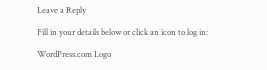Leave a Reply

Fill in your details below or click an icon to log in:

WordPress.com Logo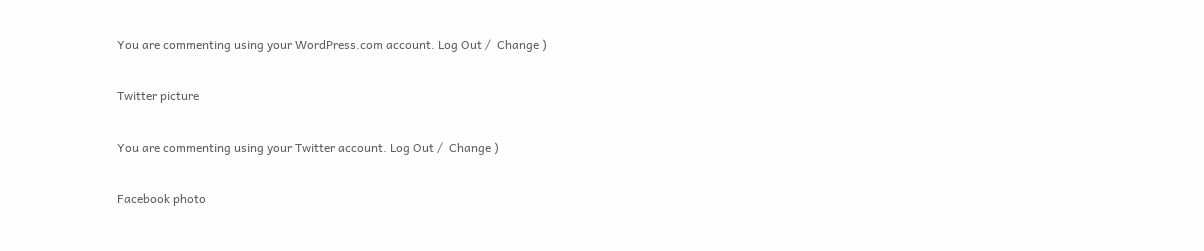You are commenting using your WordPress.com account. Log Out /  Change )

Twitter picture

You are commenting using your Twitter account. Log Out /  Change )

Facebook photo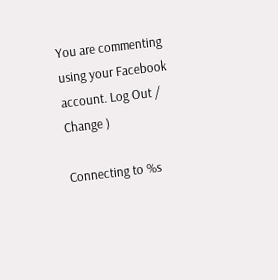You are commenting using your Facebook account. Log Out /  Change )

Connecting to %s